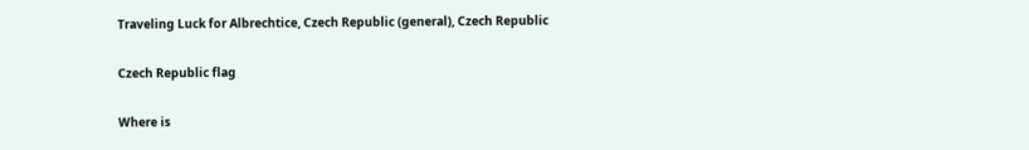Traveling Luck for Albrechtice, Czech Republic (general), Czech Republic

Czech Republic flag

Where is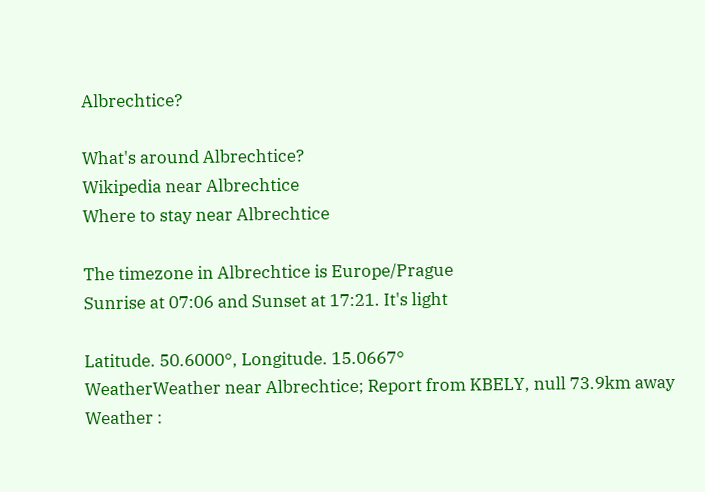Albrechtice?

What's around Albrechtice?
Wikipedia near Albrechtice
Where to stay near Albrechtice

The timezone in Albrechtice is Europe/Prague
Sunrise at 07:06 and Sunset at 17:21. It's light

Latitude. 50.6000°, Longitude. 15.0667°
WeatherWeather near Albrechtice; Report from KBELY, null 73.9km away
Weather :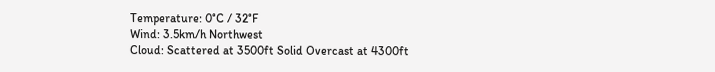Temperature: 0°C / 32°F
Wind: 3.5km/h Northwest
Cloud: Scattered at 3500ft Solid Overcast at 4300ft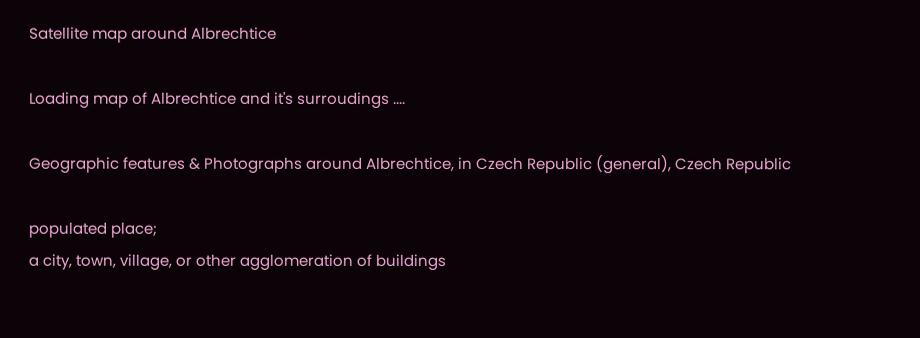Satellite map around Albrechtice

Loading map of Albrechtice and it's surroudings ....

Geographic features & Photographs around Albrechtice, in Czech Republic (general), Czech Republic

populated place;
a city, town, village, or other agglomeration of buildings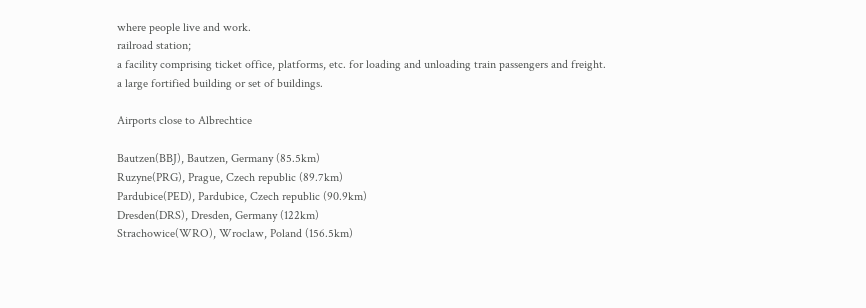where people live and work.
railroad station;
a facility comprising ticket office, platforms, etc. for loading and unloading train passengers and freight.
a large fortified building or set of buildings.

Airports close to Albrechtice

Bautzen(BBJ), Bautzen, Germany (85.5km)
Ruzyne(PRG), Prague, Czech republic (89.7km)
Pardubice(PED), Pardubice, Czech republic (90.9km)
Dresden(DRS), Dresden, Germany (122km)
Strachowice(WRO), Wroclaw, Poland (156.5km)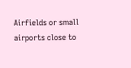Airfields or small airports close to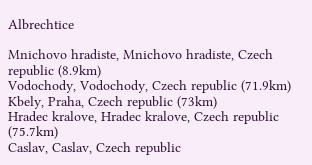Albrechtice

Mnichovo hradiste, Mnichovo hradiste, Czech republic (8.9km)
Vodochody, Vodochody, Czech republic (71.9km)
Kbely, Praha, Czech republic (73km)
Hradec kralove, Hradec kralove, Czech republic (75.7km)
Caslav, Caslav, Czech republic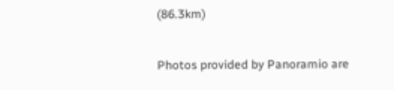(86.3km)

Photos provided by Panoramio are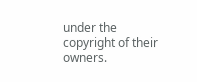under the copyright of their owners.